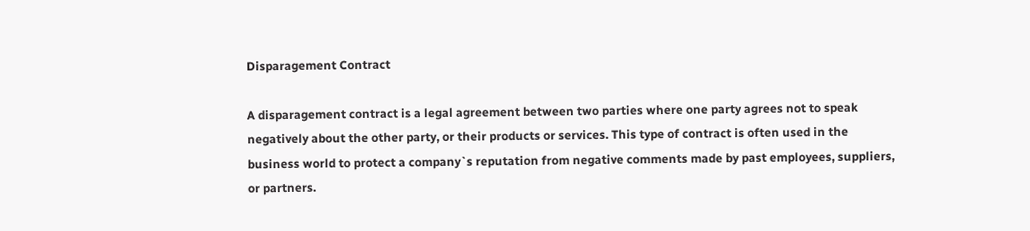Disparagement Contract

A disparagement contract is a legal agreement between two parties where one party agrees not to speak negatively about the other party, or their products or services. This type of contract is often used in the business world to protect a company`s reputation from negative comments made by past employees, suppliers, or partners.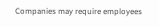Companies may require employees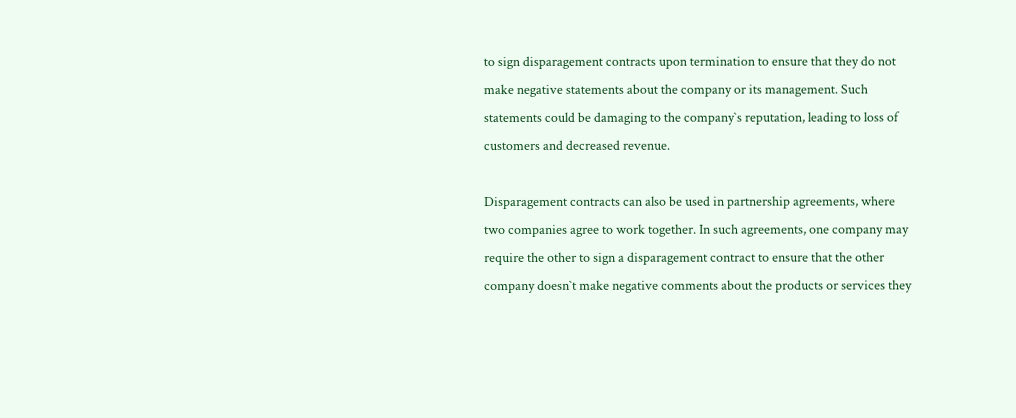to sign disparagement contracts upon termination to ensure that they do not make negative statements about the company or its management. Such statements could be damaging to the company`s reputation, leading to loss of customers and decreased revenue.

Disparagement contracts can also be used in partnership agreements, where two companies agree to work together. In such agreements, one company may require the other to sign a disparagement contract to ensure that the other company doesn`t make negative comments about the products or services they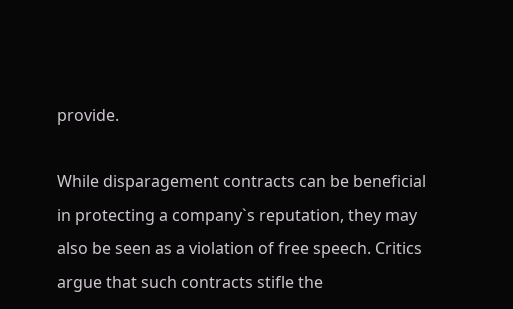provide.

While disparagement contracts can be beneficial in protecting a company`s reputation, they may also be seen as a violation of free speech. Critics argue that such contracts stifle the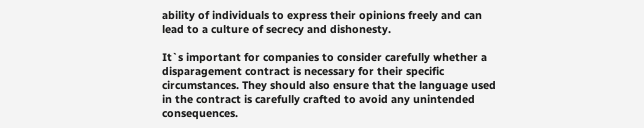ability of individuals to express their opinions freely and can lead to a culture of secrecy and dishonesty.

It`s important for companies to consider carefully whether a disparagement contract is necessary for their specific circumstances. They should also ensure that the language used in the contract is carefully crafted to avoid any unintended consequences.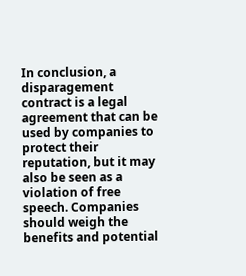In conclusion, a disparagement contract is a legal agreement that can be used by companies to protect their reputation, but it may also be seen as a violation of free speech. Companies should weigh the benefits and potential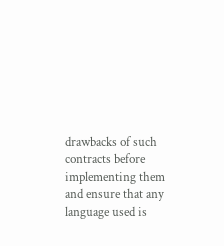drawbacks of such contracts before implementing them and ensure that any language used is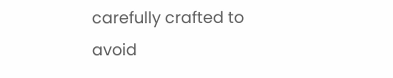carefully crafted to avoid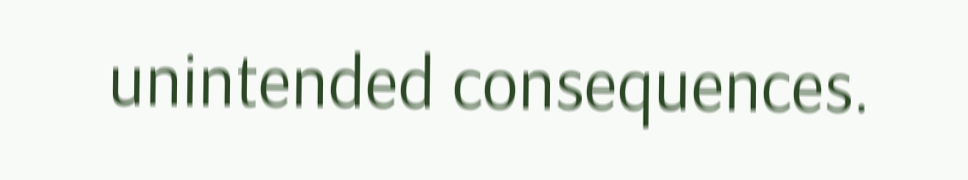unintended consequences.